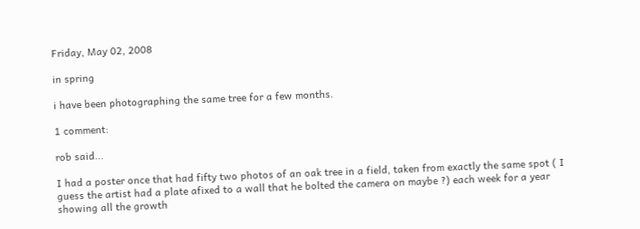Friday, May 02, 2008

in spring

i have been photographing the same tree for a few months.

1 comment:

rob said...

I had a poster once that had fifty two photos of an oak tree in a field, taken from exactly the same spot ( I guess the artist had a plate afixed to a wall that he bolted the camera on maybe ?) each week for a year showing all the growth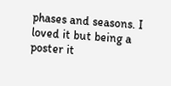phases and seasons. I loved it but being a poster it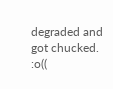degraded and got chucked. :o((